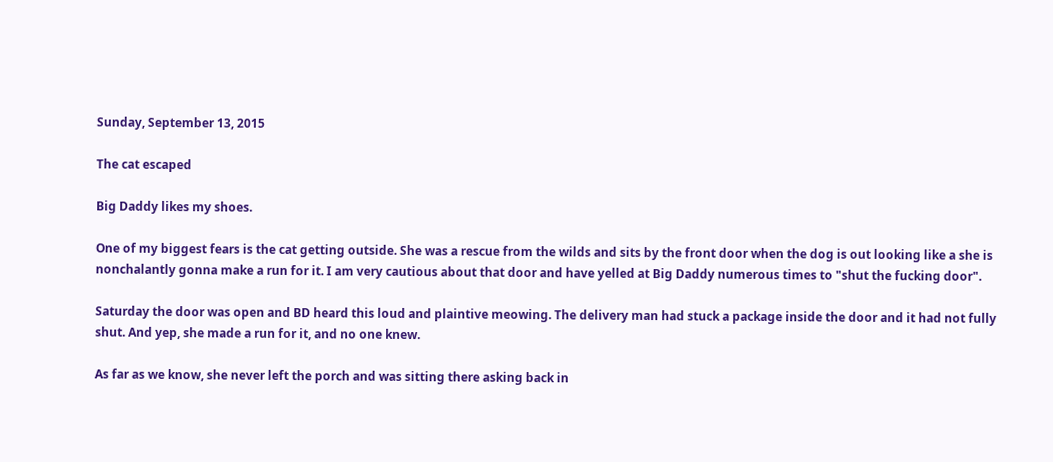Sunday, September 13, 2015

The cat escaped

Big Daddy likes my shoes.

One of my biggest fears is the cat getting outside. She was a rescue from the wilds and sits by the front door when the dog is out looking like a she is nonchalantly gonna make a run for it. I am very cautious about that door and have yelled at Big Daddy numerous times to "shut the fucking door".

Saturday the door was open and BD heard this loud and plaintive meowing. The delivery man had stuck a package inside the door and it had not fully shut. And yep, she made a run for it, and no one knew.

As far as we know, she never left the porch and was sitting there asking back in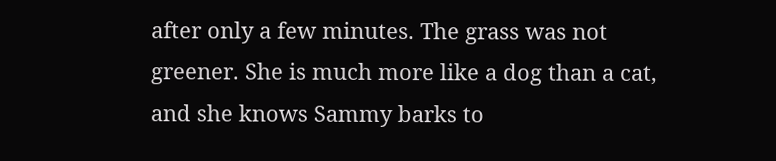after only a few minutes. The grass was not greener. She is much more like a dog than a cat, and she knows Sammy barks to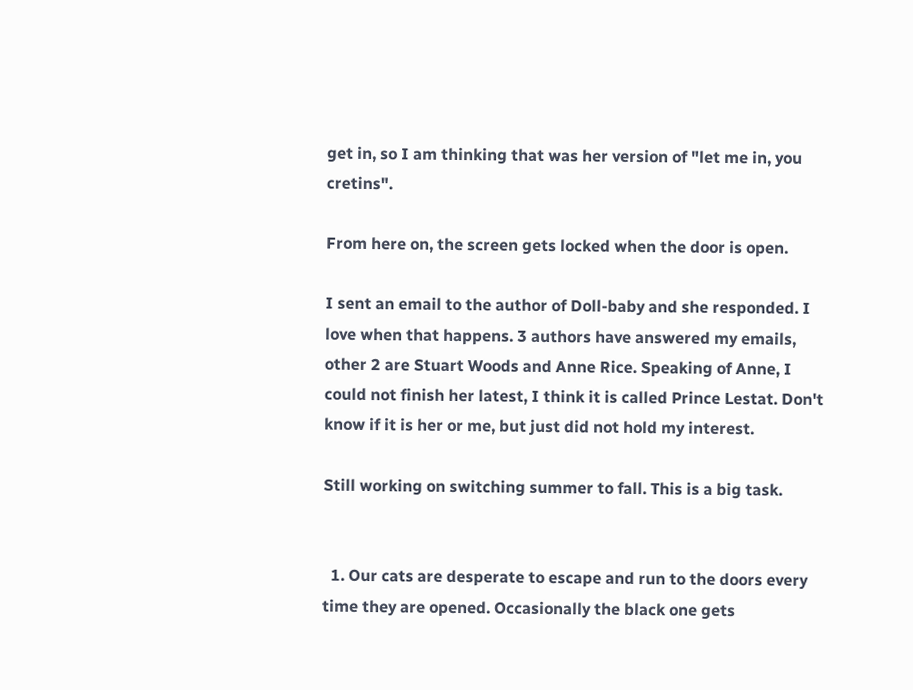get in, so I am thinking that was her version of "let me in, you cretins".

From here on, the screen gets locked when the door is open.

I sent an email to the author of Doll-baby and she responded. I love when that happens. 3 authors have answered my emails, other 2 are Stuart Woods and Anne Rice. Speaking of Anne, I could not finish her latest, I think it is called Prince Lestat. Don't know if it is her or me, but just did not hold my interest.

Still working on switching summer to fall. This is a big task.


  1. Our cats are desperate to escape and run to the doors every time they are opened. Occasionally the black one gets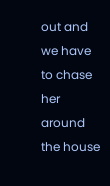out and we have to chase her around the house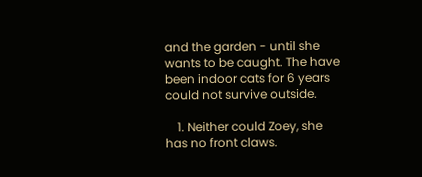and the garden - until she wants to be caught. The have been indoor cats for 6 years could not survive outside.

    1. Neither could Zoey, she has no front claws.